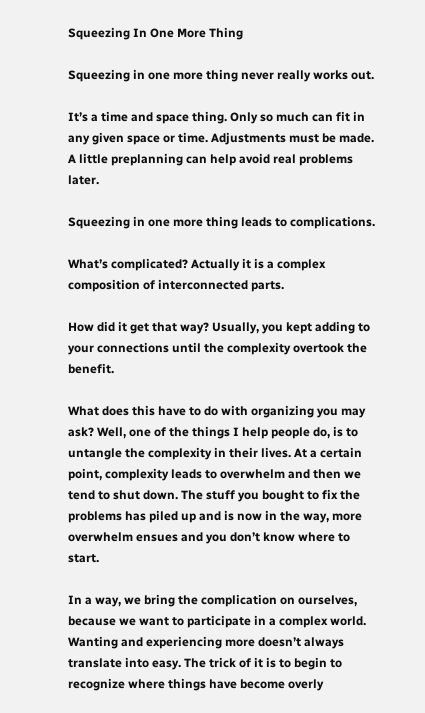Squeezing In One More Thing

Squeezing in one more thing never really works out.

It’s a time and space thing. Only so much can fit in any given space or time. Adjustments must be made. A little preplanning can help avoid real problems later.

Squeezing in one more thing leads to complications.

What’s complicated? Actually it is a complex composition of interconnected parts.

How did it get that way? Usually, you kept adding to your connections until the complexity overtook the benefit.

What does this have to do with organizing you may ask? Well, one of the things I help people do, is to untangle the complexity in their lives. At a certain point, complexity leads to overwhelm and then we tend to shut down. The stuff you bought to fix the problems has piled up and is now in the way, more overwhelm ensues and you don’t know where to start.

In a way, we bring the complication on ourselves, because we want to participate in a complex world. Wanting and experiencing more doesn’t always translate into easy. The trick of it is to begin to recognize where things have become overly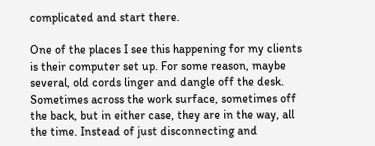complicated and start there.

One of the places I see this happening for my clients is their computer set up. For some reason, maybe several, old cords linger and dangle off the desk. Sometimes across the work surface, sometimes off the back, but in either case, they are in the way, all the time. Instead of just disconnecting and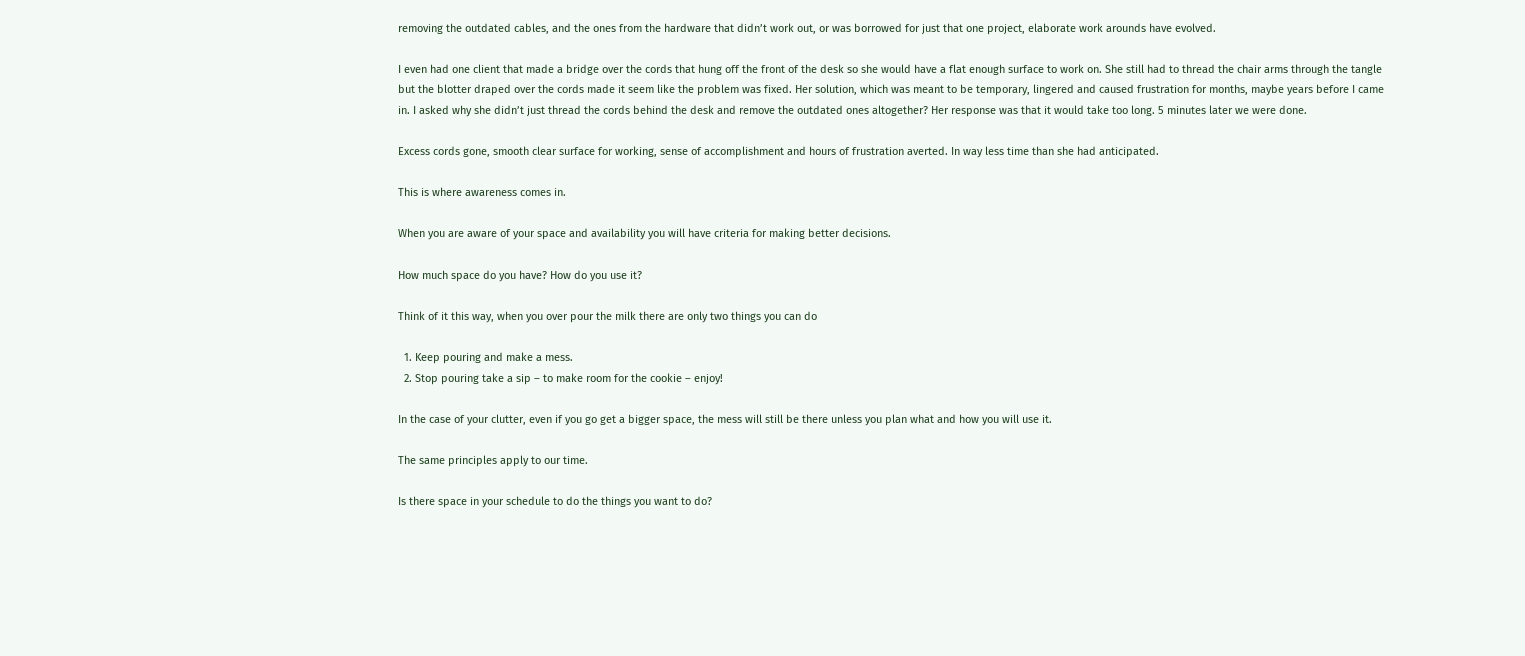removing the outdated cables, and the ones from the hardware that didn’t work out, or was borrowed for just that one project, elaborate work arounds have evolved.

I even had one client that made a bridge over the cords that hung off the front of the desk so she would have a flat enough surface to work on. She still had to thread the chair arms through the tangle but the blotter draped over the cords made it seem like the problem was fixed. Her solution, which was meant to be temporary, lingered and caused frustration for months, maybe years before I came in. I asked why she didn’t just thread the cords behind the desk and remove the outdated ones altogether? Her response was that it would take too long. 5 minutes later we were done.

Excess cords gone, smooth clear surface for working, sense of accomplishment and hours of frustration averted. In way less time than she had anticipated.

This is where awareness comes in.

When you are aware of your space and availability you will have criteria for making better decisions.

How much space do you have? How do you use it?

Think of it this way, when you over pour the milk there are only two things you can do

  1. Keep pouring and make a mess.
  2. Stop pouring take a sip – to make room for the cookie – enjoy!

In the case of your clutter, even if you go get a bigger space, the mess will still be there unless you plan what and how you will use it.

The same principles apply to our time.

Is there space in your schedule to do the things you want to do?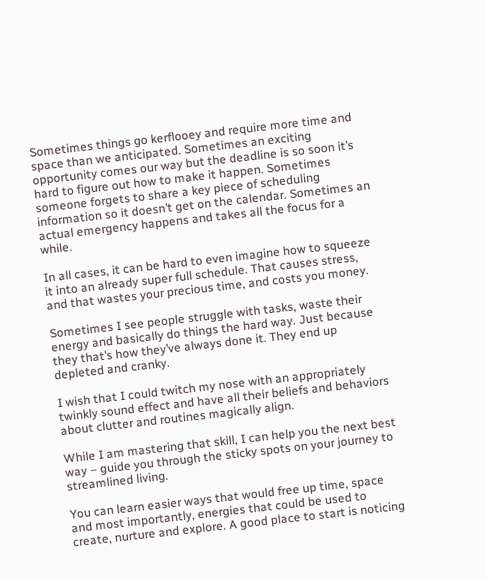Sometimes things go kerflooey and require more time and space than we anticipated. Sometimes an exciting opportunity comes our way but the deadline is so soon it’s hard to figure out how to make it happen. Sometimes someone forgets to share a key piece of scheduling information so it doesn’t get on the calendar. Sometimes an actual emergency happens and takes all the focus for a while.

In all cases, it can be hard to even imagine how to squeeze it into an already super full schedule. That causes stress, and that wastes your precious time, and costs you money.

Sometimes I see people struggle with tasks, waste their energy and basically do things the hard way. Just because they that’s how they’ve always done it. They end up depleted and cranky.

I wish that I could twitch my nose with an appropriately twinkly sound effect and have all their beliefs and behaviors about clutter and routines magically align.

While I am mastering that skill, I can help you the next best way – guide you through the sticky spots on your journey to streamlined living.

You can learn easier ways that would free up time, space and most importantly, energies that could be used to create, nurture and explore. A good place to start is noticing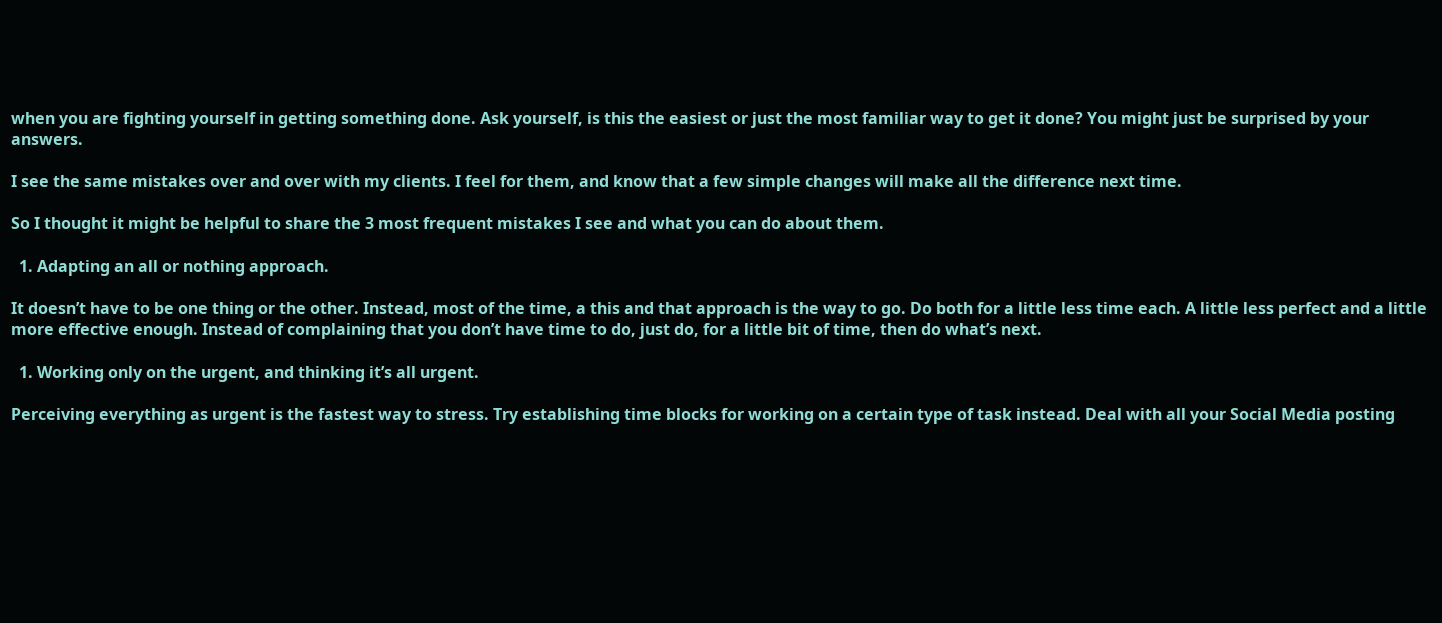when you are fighting yourself in getting something done. Ask yourself, is this the easiest or just the most familiar way to get it done? You might just be surprised by your answers.

I see the same mistakes over and over with my clients. I feel for them, and know that a few simple changes will make all the difference next time.

So I thought it might be helpful to share the 3 most frequent mistakes I see and what you can do about them.

  1. Adapting an all or nothing approach.

It doesn’t have to be one thing or the other. Instead, most of the time, a this and that approach is the way to go. Do both for a little less time each. A little less perfect and a little more effective enough. Instead of complaining that you don’t have time to do, just do, for a little bit of time, then do what’s next.

  1. Working only on the urgent, and thinking it’s all urgent.

Perceiving everything as urgent is the fastest way to stress. Try establishing time blocks for working on a certain type of task instead. Deal with all your Social Media posting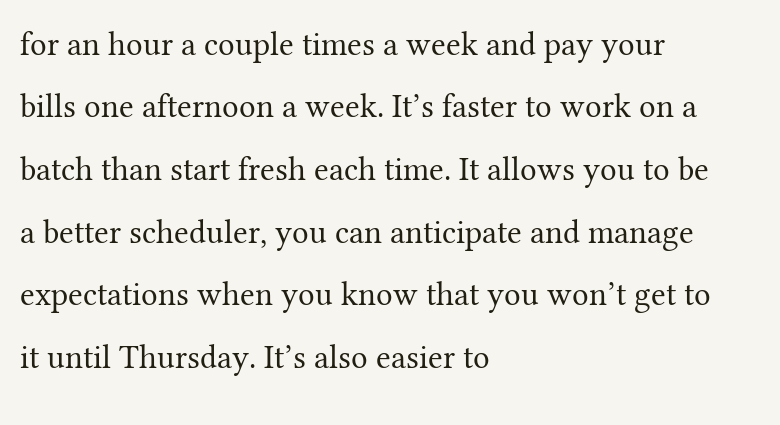for an hour a couple times a week and pay your bills one afternoon a week. It’s faster to work on a batch than start fresh each time. It allows you to be a better scheduler, you can anticipate and manage expectations when you know that you won’t get to it until Thursday. It’s also easier to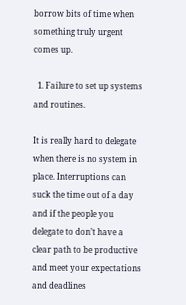borrow bits of time when something truly urgent comes up.

  1. Failure to set up systems and routines.

It is really hard to delegate when there is no system in place. Interruptions can suck the time out of a day and if the people you delegate to don’t have a clear path to be productive and meet your expectations and deadlines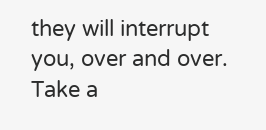they will interrupt you, over and over. Take a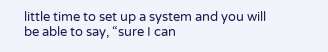little time to set up a system and you will be able to say, “sure I can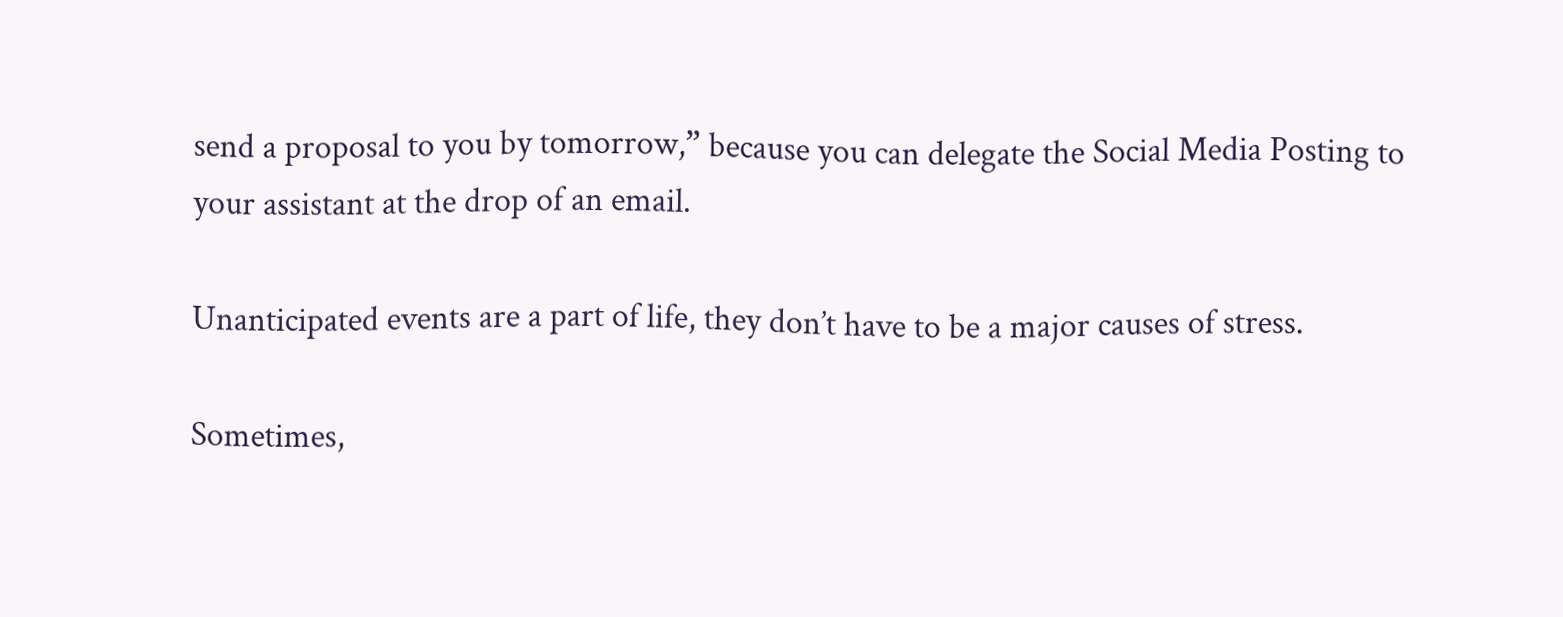send a proposal to you by tomorrow,” because you can delegate the Social Media Posting to your assistant at the drop of an email.

Unanticipated events are a part of life, they don’t have to be a major causes of stress.

Sometimes,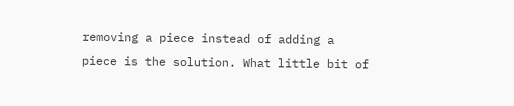removing a piece instead of adding a piece is the solution. What little bit of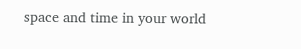space and time in your world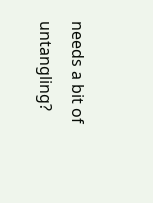needs a bit of untangling?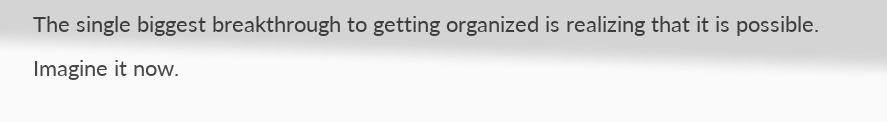The single biggest breakthrough to getting organized is realizing that it is possible. Imagine it now.